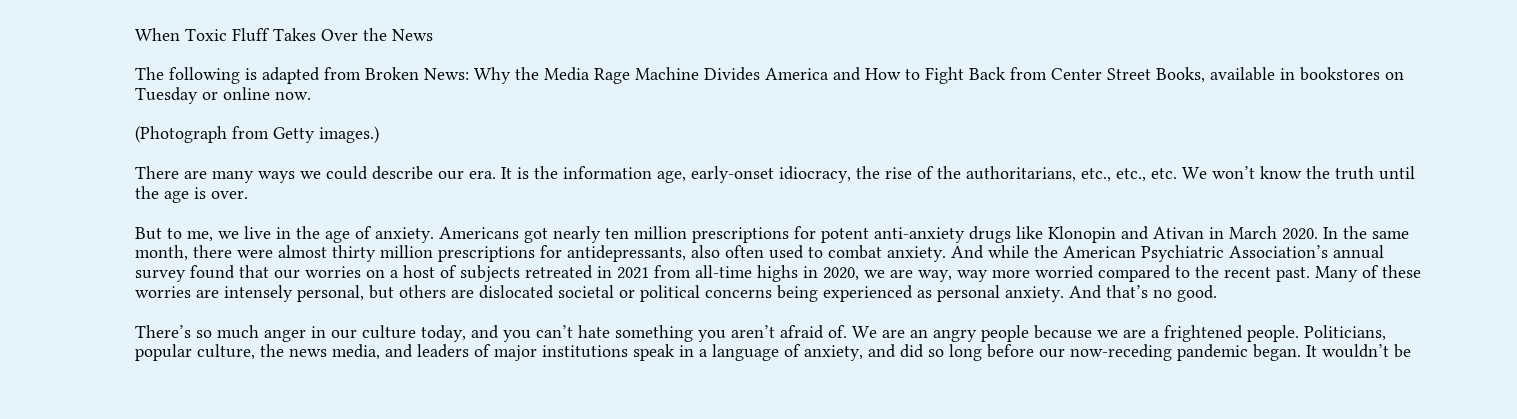When Toxic Fluff Takes Over the News

The following is adapted from Broken News: Why the Media Rage Machine Divides America and How to Fight Back from Center Street Books, available in bookstores on Tuesday or online now.

(Photograph from Getty images.)

There are many ways we could describe our era. It is the information age, early-onset idiocracy, the rise of the authoritarians, etc., etc., etc. We won’t know the truth until the age is over.

But to me, we live in the age of anxiety. Americans got nearly ten million prescriptions for potent anti-anxiety drugs like Klonopin and Ativan in March 2020. In the same month, there were almost thirty million prescriptions for antidepressants, also often used to combat anxiety. And while the American Psychiatric Association’s annual survey found that our worries on a host of subjects retreated in 2021 from all-time highs in 2020, we are way, way more worried compared to the recent past. Many of these worries are intensely personal, but others are dislocated societal or political concerns being experienced as personal anxiety. And that’s no good.

There’s so much anger in our culture today, and you can’t hate something you aren’t afraid of. We are an angry people because we are a frightened people. Politicians, popular culture, the news media, and leaders of major institutions speak in a language of anxiety, and did so long before our now-receding pandemic began. It wouldn’t be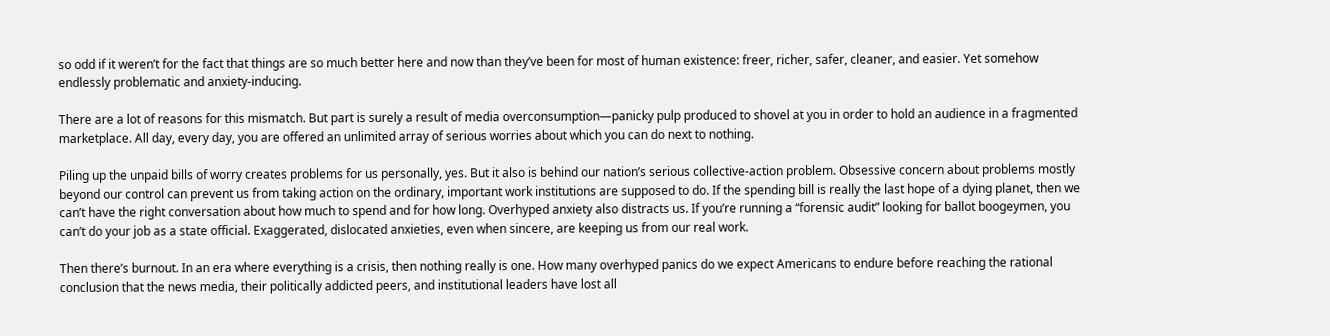so odd if it weren’t for the fact that things are so much better here and now than they’ve been for most of human existence: freer, richer, safer, cleaner, and easier. Yet somehow endlessly problematic and anxiety-inducing.

There are a lot of reasons for this mismatch. But part is surely a result of media overconsumption—panicky pulp produced to shovel at you in order to hold an audience in a fragmented marketplace. All day, every day, you are offered an unlimited array of serious worries about which you can do next to nothing.

Piling up the unpaid bills of worry creates problems for us personally, yes. But it also is behind our nation’s serious collective-action problem. Obsessive concern about problems mostly beyond our control can prevent us from taking action on the ordinary, important work institutions are supposed to do. If the spending bill is really the last hope of a dying planet, then we can’t have the right conversation about how much to spend and for how long. Overhyped anxiety also distracts us. If you’re running a “forensic audit” looking for ballot boogeymen, you can’t do your job as a state official. Exaggerated, dislocated anxieties, even when sincere, are keeping us from our real work.

Then there’s burnout. In an era where everything is a crisis, then nothing really is one. How many overhyped panics do we expect Americans to endure before reaching the rational conclusion that the news media, their politically addicted peers, and institutional leaders have lost all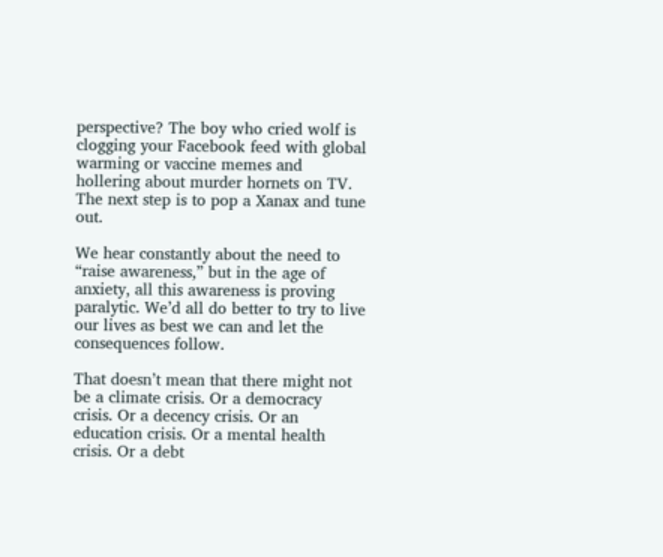perspective? The boy who cried wolf is clogging your Facebook feed with global warming or vaccine memes and hollering about murder hornets on TV. The next step is to pop a Xanax and tune out.

We hear constantly about the need to “raise awareness,” but in the age of anxiety, all this awareness is proving paralytic. We’d all do better to try to live our lives as best we can and let the consequences follow.

That doesn’t mean that there might not be a climate crisis. Or a democracy crisis. Or a decency crisis. Or an education crisis. Or a mental health crisis. Or a debt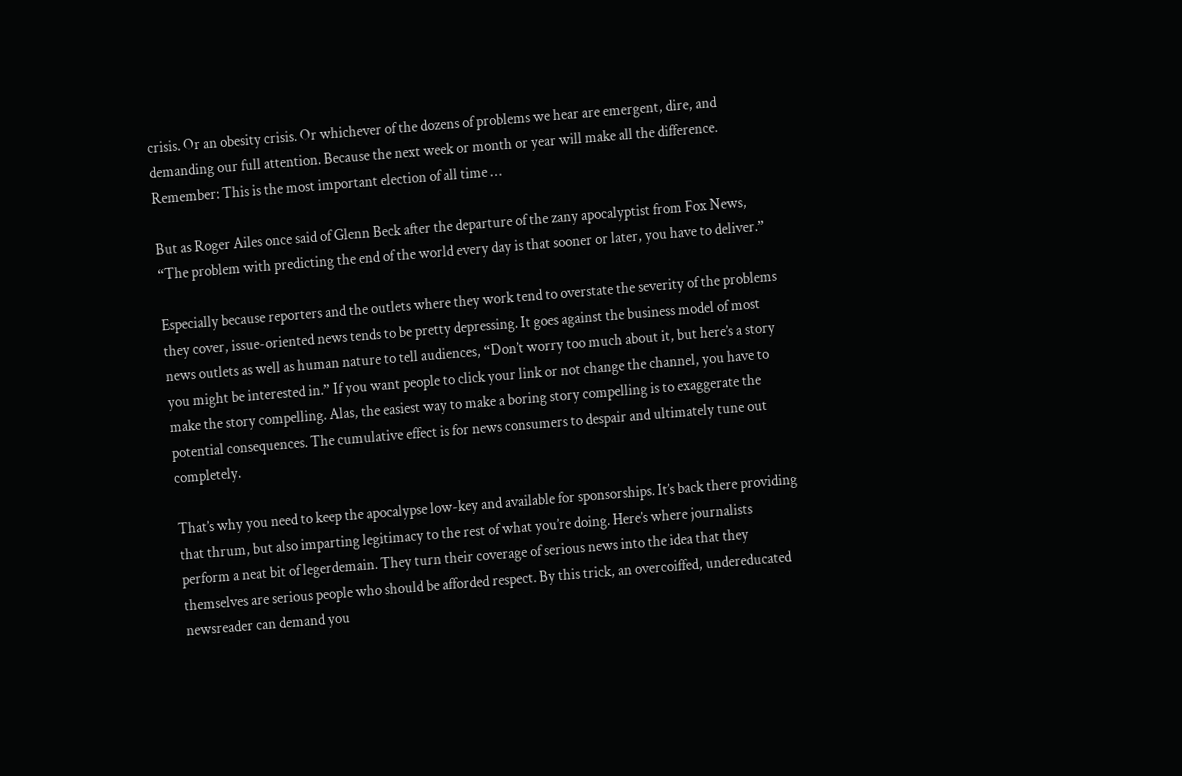crisis. Or an obesity crisis. Or whichever of the dozens of problems we hear are emergent, dire, and demanding our full attention. Because the next week or month or year will make all the difference. Remember: This is the most important election of all time …

But as Roger Ailes once said of Glenn Beck after the departure of the zany apocalyptist from Fox News, “The problem with predicting the end of the world every day is that sooner or later, you have to deliver.”

Especially because reporters and the outlets where they work tend to overstate the severity of the problems they cover, issue-oriented news tends to be pretty depressing. It goes against the business model of most news outlets as well as human nature to tell audiences, “Don’t worry too much about it, but here’s a story you might be interested in.” If you want people to click your link or not change the channel, you have to make the story compelling. Alas, the easiest way to make a boring story compelling is to exaggerate the potential consequences. The cumulative effect is for news consumers to despair and ultimately tune out completely.

That’s why you need to keep the apocalypse low-key and available for sponsorships. It’s back there providing that thrum, but also imparting legitimacy to the rest of what you’re doing. Here’s where journalists perform a neat bit of legerdemain. They turn their coverage of serious news into the idea that they themselves are serious people who should be afforded respect. By this trick, an overcoiffed, undereducated newsreader can demand you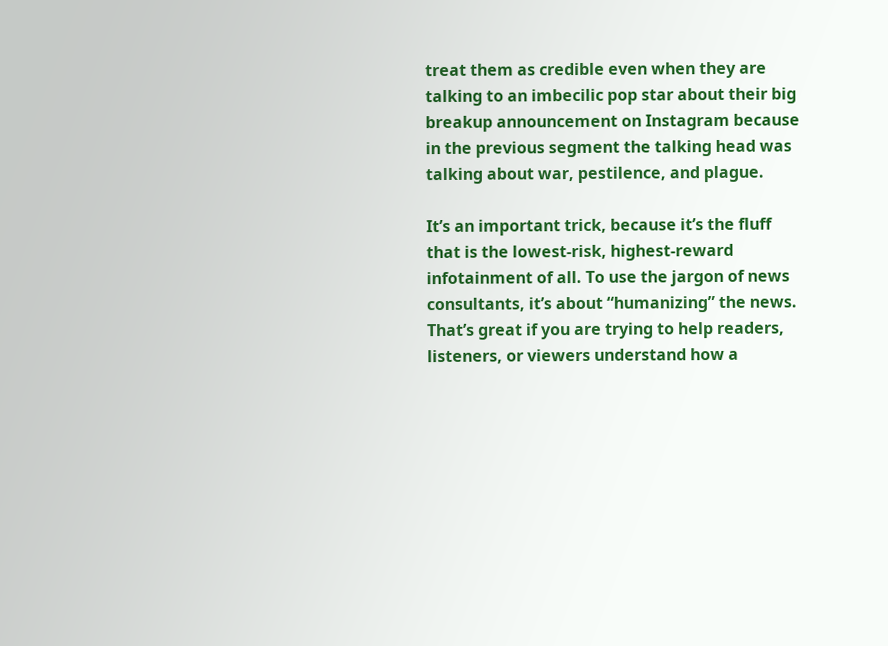treat them as credible even when they are talking to an imbecilic pop star about their big breakup announcement on Instagram because in the previous segment the talking head was talking about war, pestilence, and plague.

It’s an important trick, because it’s the fluff that is the lowest-risk, highest-reward infotainment of all. To use the jargon of news consultants, it’s about “humanizing” the news. That’s great if you are trying to help readers, listeners, or viewers understand how a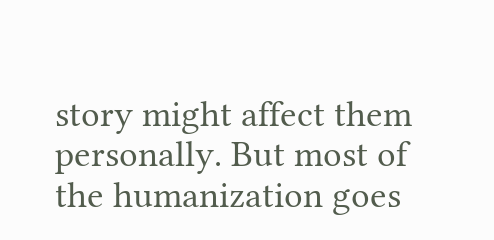story might affect them personally. But most of the humanization goes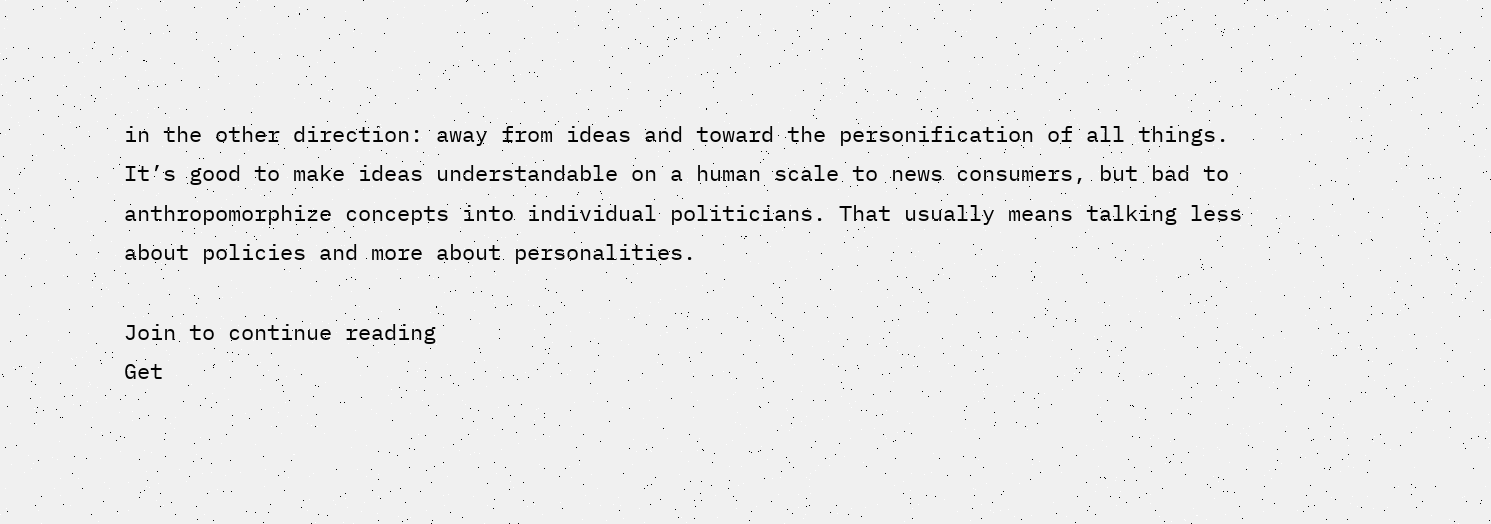in the other direction: away from ideas and toward the personification of all things. It’s good to make ideas understandable on a human scale to news consumers, but bad to anthropomorphize concepts into individual politicians. That usually means talking less about policies and more about personalities.

Join to continue reading
Get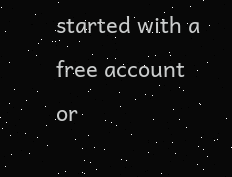started with a free account or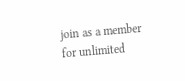join as a member for unlimited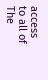access to all of The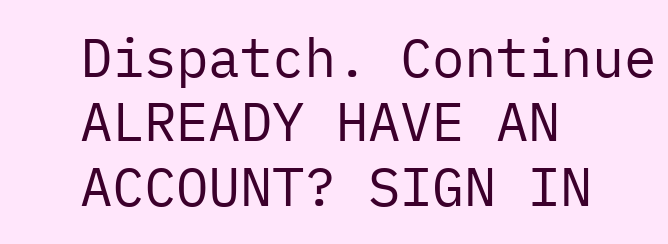Dispatch. Continue ALREADY HAVE AN ACCOUNT? SIGN IN